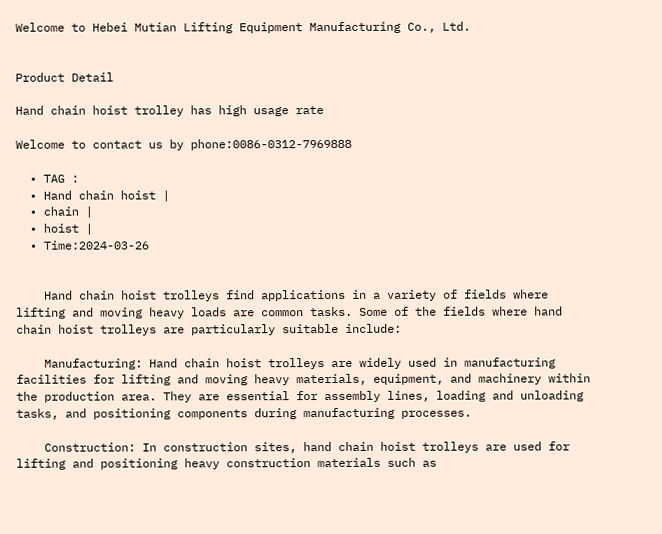Welcome to Hebei Mutian Lifting Equipment Manufacturing Co., Ltd.


Product Detail

Hand chain hoist trolley has high usage rate

Welcome to contact us by phone:0086-0312-7969888

  • TAG :
  • Hand chain hoist |
  • chain |
  • hoist |
  • Time:2024-03-26


    Hand chain hoist trolleys find applications in a variety of fields where lifting and moving heavy loads are common tasks. Some of the fields where hand chain hoist trolleys are particularly suitable include:

    Manufacturing: Hand chain hoist trolleys are widely used in manufacturing facilities for lifting and moving heavy materials, equipment, and machinery within the production area. They are essential for assembly lines, loading and unloading tasks, and positioning components during manufacturing processes.

    Construction: In construction sites, hand chain hoist trolleys are used for lifting and positioning heavy construction materials such as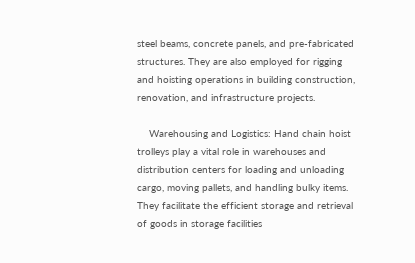steel beams, concrete panels, and pre-fabricated structures. They are also employed for rigging and hoisting operations in building construction, renovation, and infrastructure projects.

    Warehousing and Logistics: Hand chain hoist trolleys play a vital role in warehouses and distribution centers for loading and unloading cargo, moving pallets, and handling bulky items. They facilitate the efficient storage and retrieval of goods in storage facilities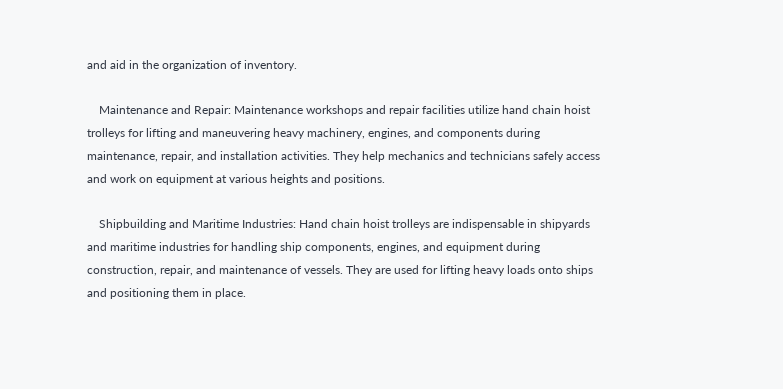and aid in the organization of inventory.

    Maintenance and Repair: Maintenance workshops and repair facilities utilize hand chain hoist trolleys for lifting and maneuvering heavy machinery, engines, and components during maintenance, repair, and installation activities. They help mechanics and technicians safely access and work on equipment at various heights and positions.

    Shipbuilding and Maritime Industries: Hand chain hoist trolleys are indispensable in shipyards and maritime industries for handling ship components, engines, and equipment during construction, repair, and maintenance of vessels. They are used for lifting heavy loads onto ships and positioning them in place.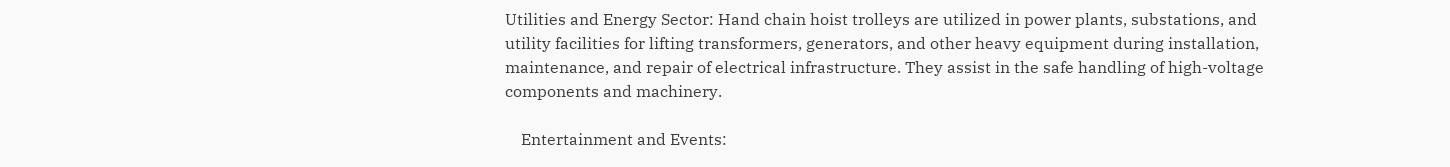Utilities and Energy Sector: Hand chain hoist trolleys are utilized in power plants, substations, and utility facilities for lifting transformers, generators, and other heavy equipment during installation, maintenance, and repair of electrical infrastructure. They assist in the safe handling of high-voltage components and machinery.

    Entertainment and Events: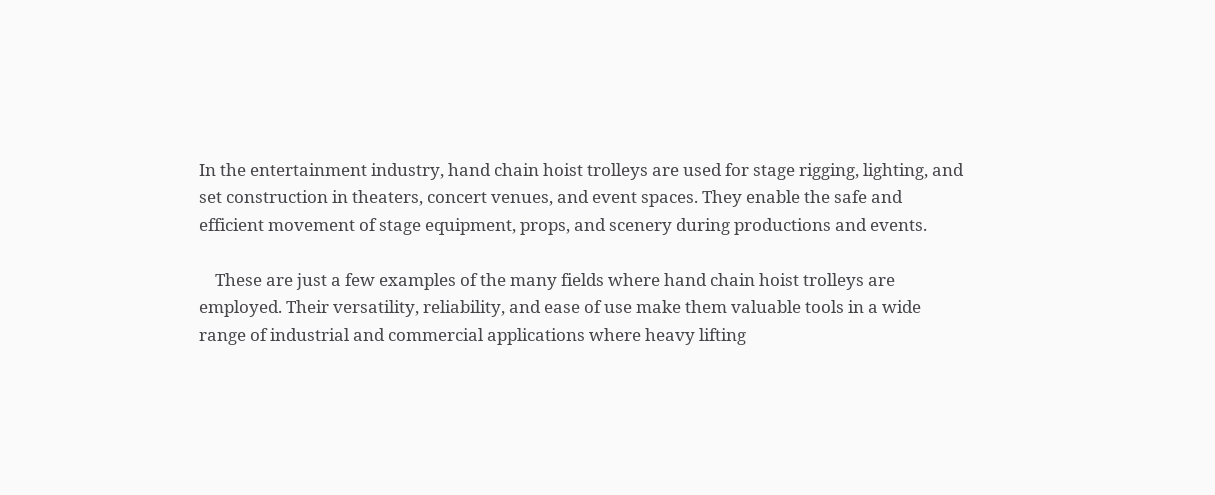In the entertainment industry, hand chain hoist trolleys are used for stage rigging, lighting, and set construction in theaters, concert venues, and event spaces. They enable the safe and efficient movement of stage equipment, props, and scenery during productions and events.

    These are just a few examples of the many fields where hand chain hoist trolleys are employed. Their versatility, reliability, and ease of use make them valuable tools in a wide range of industrial and commercial applications where heavy lifting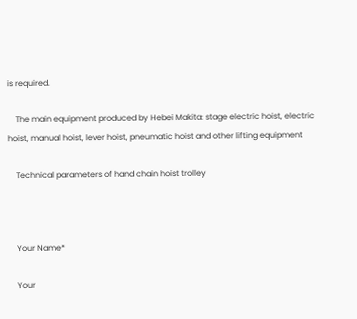is required.

    The main equipment produced by Hebei Makita: stage electric hoist, electric hoist, manual hoist, lever hoist, pneumatic hoist and other lifting equipment

    Technical parameters of hand chain hoist trolley



    Your Name*

    Your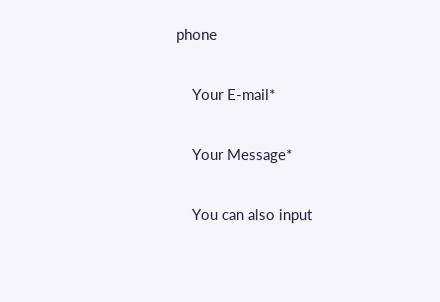phone

    Your E-mail*

    Your Message*

    You can also input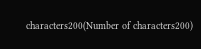characters200(Number of characters200)